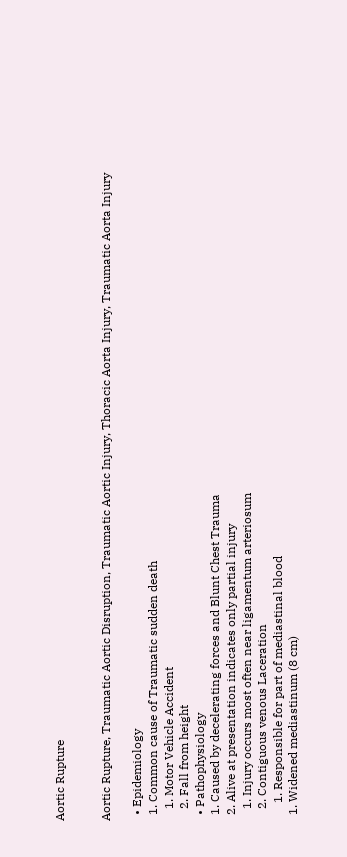Aortic Rupture


Aortic Rupture, Traumatic Aortic Disruption, Traumatic Aortic Injury, Thoracic Aorta Injury, Traumatic Aorta Injury

  • Epidemiology
  1. Common cause of Traumatic sudden death
    1. Motor Vehicle Accident
    2. Fall from height
  • Pathophysiology
  1. Caused by decelerating forces and Blunt Chest Trauma
  2. Alive at presentation indicates only partial injury
    1. Injury occurs most often near ligamentum arteriosum
    2. Contiguous venous Laceration
      1. Responsible for part of mediastinal blood
  1. Widened mediastinum (8 cm)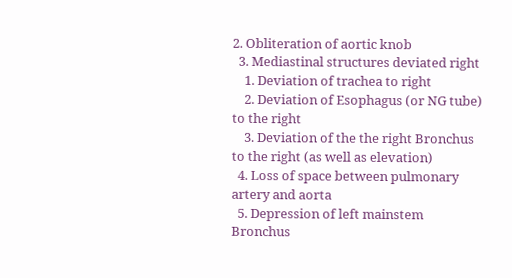2. Obliteration of aortic knob
  3. Mediastinal structures deviated right
    1. Deviation of trachea to right
    2. Deviation of Esophagus (or NG tube) to the right
    3. Deviation of the the right Bronchus to the right (as well as elevation)
  4. Loss of space between pulmonary artery and aorta
  5. Depression of left mainstem Bronchus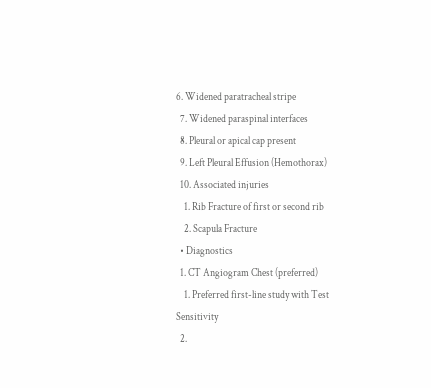6. Widened paratracheal stripe
  7. Widened paraspinal interfaces
  8. Pleural or apical cap present
  9. Left Pleural Effusion (Hemothorax)
  10. Associated injuries
    1. Rib Fracture of first or second rib
    2. Scapula Fracture
  • Diagnostics
  1. CT Angiogram Chest (preferred)
    1. Preferred first-line study with Test Sensitivity
  2.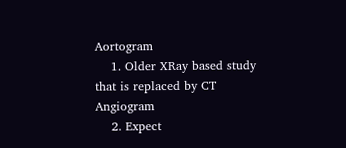Aortogram
    1. Older XRay based study that is replaced by CT Angiogram
    2. Expect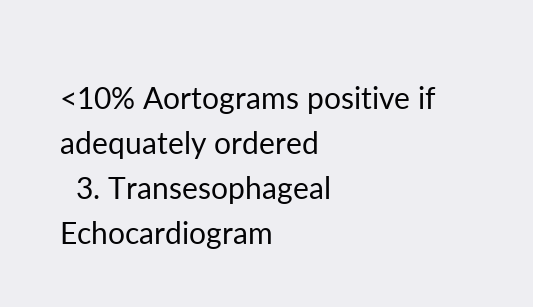<10% Aortograms positive if adequately ordered
  3. Transesophageal Echocardiogram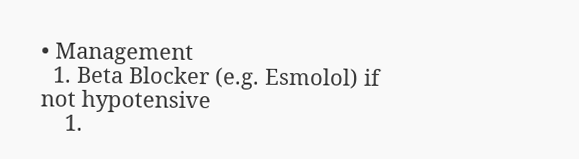• Management
  1. Beta Blocker (e.g. Esmolol) if not hypotensive
    1.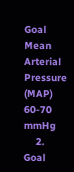Goal Mean Arterial Pressure (MAP) 60-70 mmHg
    2. Goal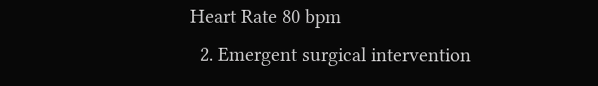Heart Rate 80 bpm
  2. Emergent surgical intervention